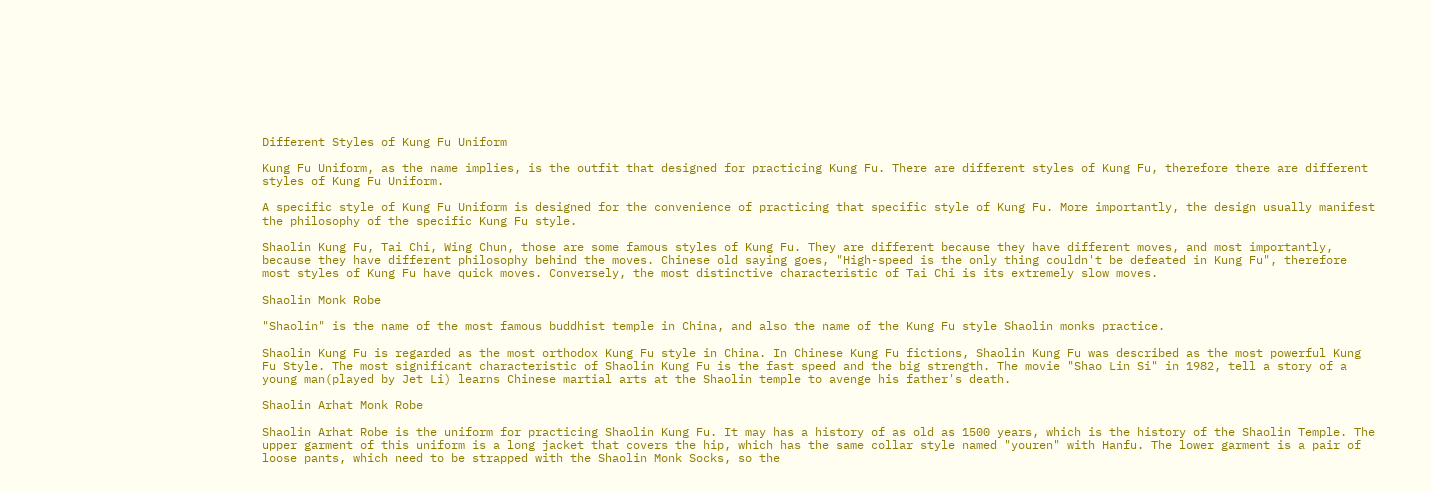Different Styles of Kung Fu Uniform

Kung Fu Uniform, as the name implies, is the outfit that designed for practicing Kung Fu. There are different styles of Kung Fu, therefore there are different styles of Kung Fu Uniform.

A specific style of Kung Fu Uniform is designed for the convenience of practicing that specific style of Kung Fu. More importantly, the design usually manifest the philosophy of the specific Kung Fu style.

Shaolin Kung Fu, Tai Chi, Wing Chun, those are some famous styles of Kung Fu. They are different because they have different moves, and most importantly, because they have different philosophy behind the moves. Chinese old saying goes, "High-speed is the only thing couldn't be defeated in Kung Fu", therefore most styles of Kung Fu have quick moves. Conversely, the most distinctive characteristic of Tai Chi is its extremely slow moves.

Shaolin Monk Robe

"Shaolin" is the name of the most famous buddhist temple in China, and also the name of the Kung Fu style Shaolin monks practice.

Shaolin Kung Fu is regarded as the most orthodox Kung Fu style in China. In Chinese Kung Fu fictions, Shaolin Kung Fu was described as the most powerful Kung Fu Style. The most significant characteristic of Shaolin Kung Fu is the fast speed and the big strength. The movie "Shao Lin Si" in 1982, tell a story of a young man(played by Jet Li) learns Chinese martial arts at the Shaolin temple to avenge his father's death.

Shaolin Arhat Monk Robe

Shaolin Arhat Robe is the uniform for practicing Shaolin Kung Fu. It may has a history of as old as 1500 years, which is the history of the Shaolin Temple. The upper garment of this uniform is a long jacket that covers the hip, which has the same collar style named "youren" with Hanfu. The lower garment is a pair of loose pants, which need to be strapped with the Shaolin Monk Socks, so the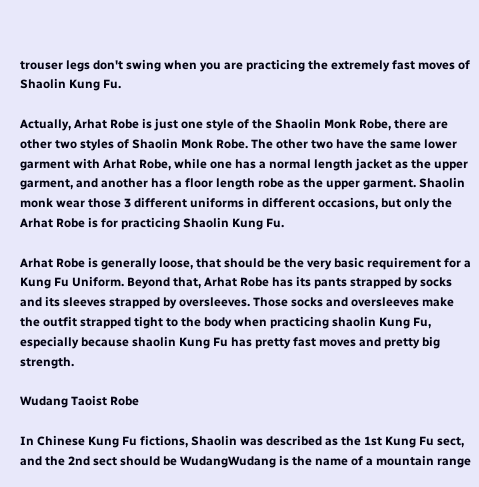trouser legs don't swing when you are practicing the extremely fast moves of Shaolin Kung Fu.

Actually, Arhat Robe is just one style of the Shaolin Monk Robe, there are other two styles of Shaolin Monk Robe. The other two have the same lower garment with Arhat Robe, while one has a normal length jacket as the upper garment, and another has a floor length robe as the upper garment. Shaolin monk wear those 3 different uniforms in different occasions, but only the Arhat Robe is for practicing Shaolin Kung Fu.

Arhat Robe is generally loose, that should be the very basic requirement for a Kung Fu Uniform. Beyond that, Arhat Robe has its pants strapped by socks and its sleeves strapped by oversleeves. Those socks and oversleeves make the outfit strapped tight to the body when practicing shaolin Kung Fu, especially because shaolin Kung Fu has pretty fast moves and pretty big strength.

Wudang Taoist Robe

In Chinese Kung Fu fictions, Shaolin was described as the 1st Kung Fu sect, and the 2nd sect should be WudangWudang is the name of a mountain range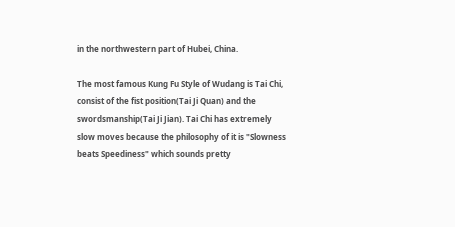in the northwestern part of Hubei, China.

The most famous Kung Fu Style of Wudang is Tai Chi, consist of the fist position(Tai Ji Quan) and the swordsmanship(Tai Ji Jian). Tai Chi has extremely slow moves because the philosophy of it is "Slowness beats Speediness" which sounds pretty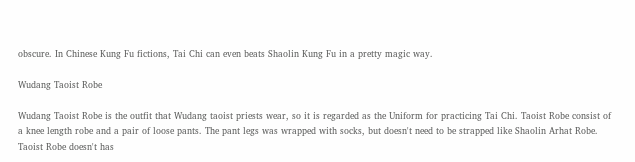obscure. In Chinese Kung Fu fictions, Tai Chi can even beats Shaolin Kung Fu in a pretty magic way.

Wudang Taoist Robe

Wudang Taoist Robe is the outfit that Wudang taoist priests wear, so it is regarded as the Uniform for practicing Tai Chi. Taoist Robe consist of a knee length robe and a pair of loose pants. The pant legs was wrapped with socks, but doesn't need to be strapped like Shaolin Arhat Robe. Taoist Robe doesn't has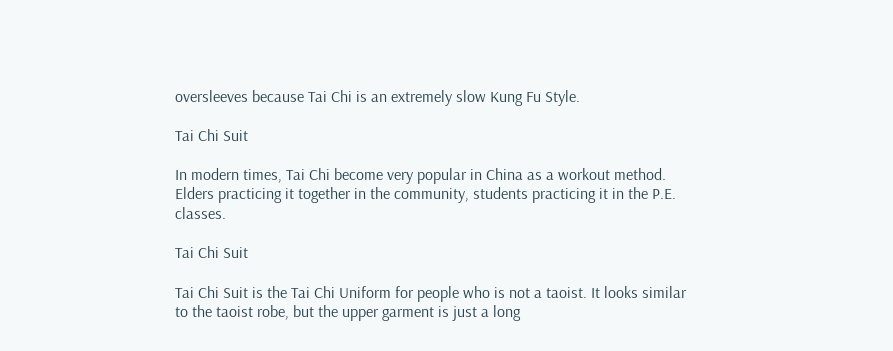oversleeves because Tai Chi is an extremely slow Kung Fu Style.

Tai Chi Suit

In modern times, Tai Chi become very popular in China as a workout method. Elders practicing it together in the community, students practicing it in the P.E. classes.

Tai Chi Suit

Tai Chi Suit is the Tai Chi Uniform for people who is not a taoist. It looks similar to the taoist robe, but the upper garment is just a long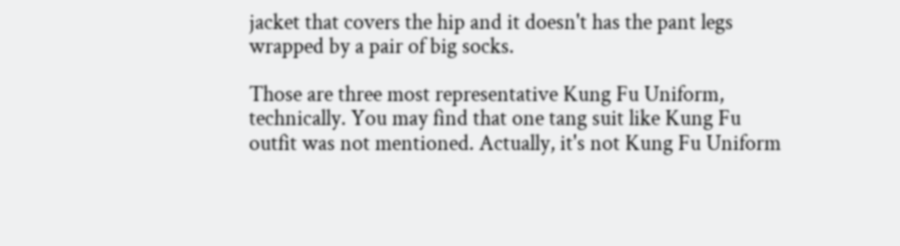jacket that covers the hip and it doesn't has the pant legs wrapped by a pair of big socks.

Those are three most representative Kung Fu Uniform, technically. You may find that one tang suit like Kung Fu outfit was not mentioned. Actually, it's not Kung Fu Uniform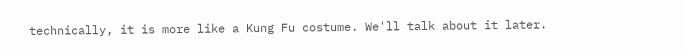technically, it is more like a Kung Fu costume. We'll talk about it later.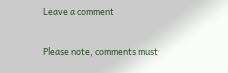Leave a comment

Please note, comments must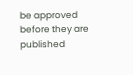be approved before they are published